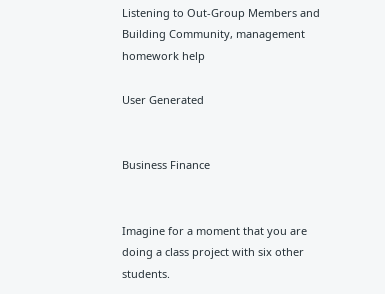Listening to Out-Group Members and Building Community, management homework help

User Generated


Business Finance


Imagine for a moment that you are doing a class project with six other students.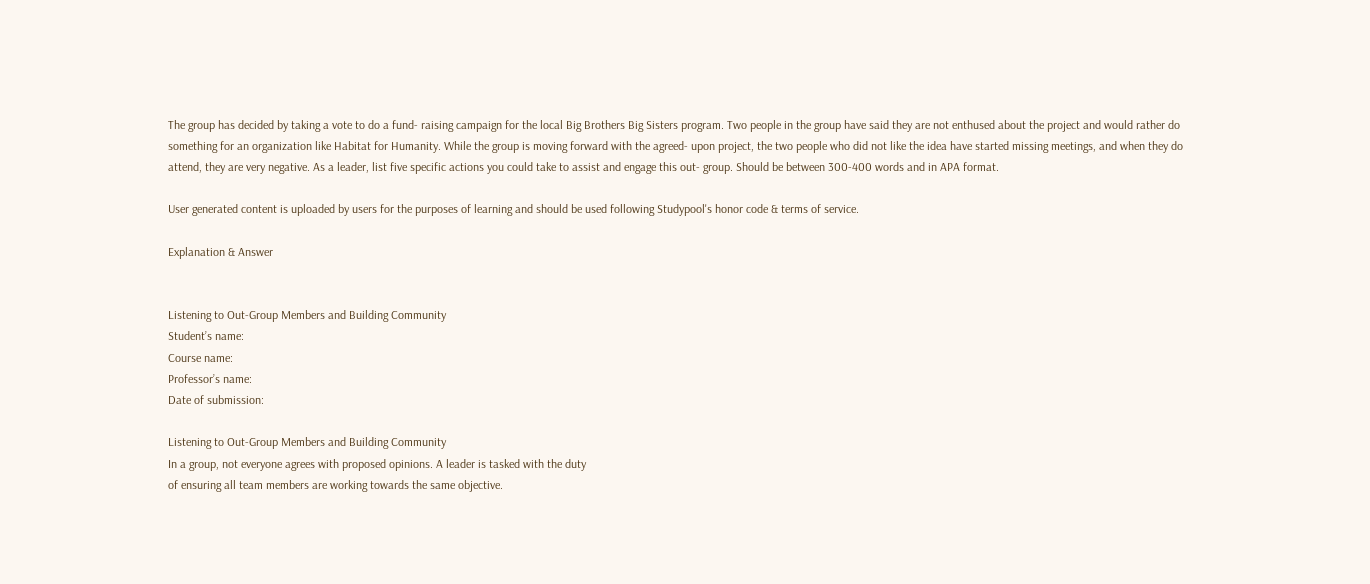The group has decided by taking a vote to do a fund- raising campaign for the local Big Brothers Big Sisters program. Two people in the group have said they are not enthused about the project and would rather do something for an organization like Habitat for Humanity. While the group is moving forward with the agreed- upon project, the two people who did not like the idea have started missing meetings, and when they do attend, they are very negative. As a leader, list five specific actions you could take to assist and engage this out- group. Should be between 300-400 words and in APA format.

User generated content is uploaded by users for the purposes of learning and should be used following Studypool's honor code & terms of service.

Explanation & Answer


Listening to Out-Group Members and Building Community
Student’s name:
Course name:
Professor’s name:
Date of submission:

Listening to Out-Group Members and Building Community
In a group, not everyone agrees with proposed opinions. A leader is tasked with the duty
of ensuring all team members are working towards the same objective.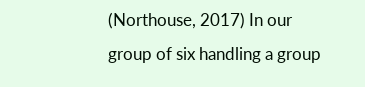(Northouse, 2017) In our
group of six handling a group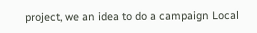project, we an idea to do a campaign Local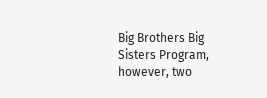Big Brothers Big
Sisters Program, however, two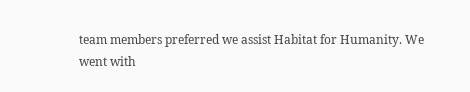team members preferred we assist Habitat for Humanity. We
went with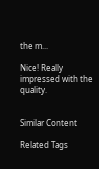the m...

Nice! Really impressed with the quality.


Similar Content

Related Tags